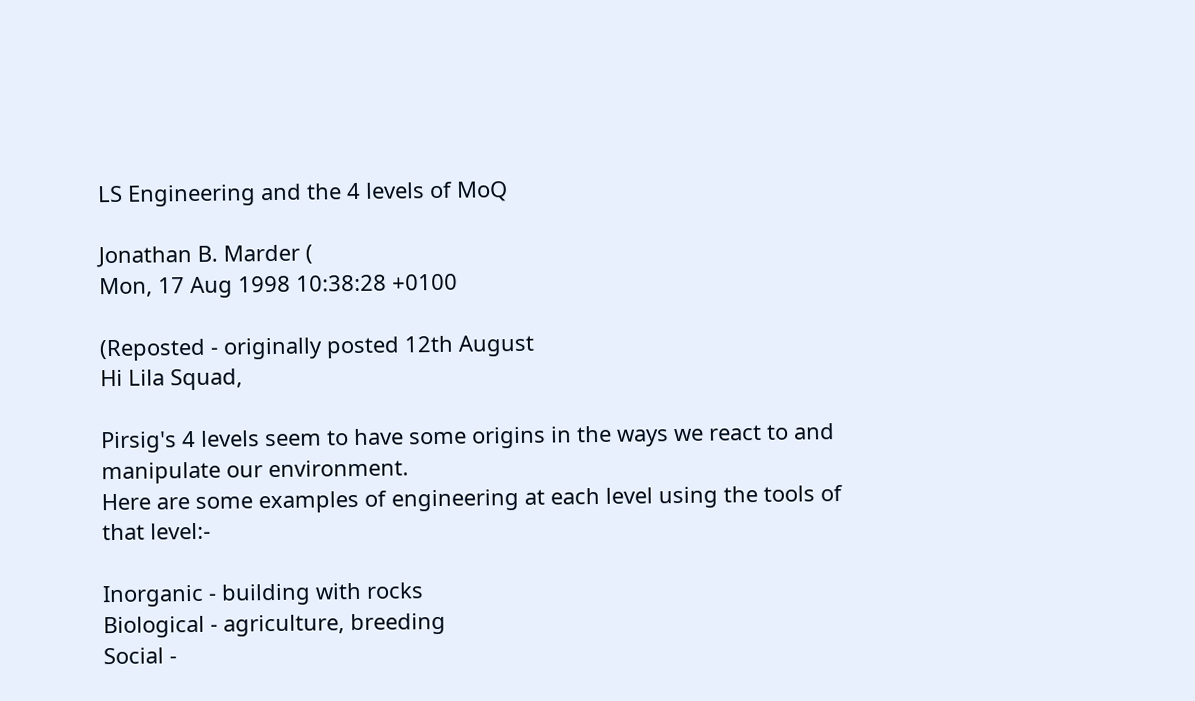LS Engineering and the 4 levels of MoQ

Jonathan B. Marder (
Mon, 17 Aug 1998 10:38:28 +0100

(Reposted - originally posted 12th August
Hi Lila Squad,

Pirsig's 4 levels seem to have some origins in the ways we react to and
manipulate our environment.
Here are some examples of engineering at each level using the tools of
that level:-

Inorganic - building with rocks
Biological - agriculture, breeding
Social -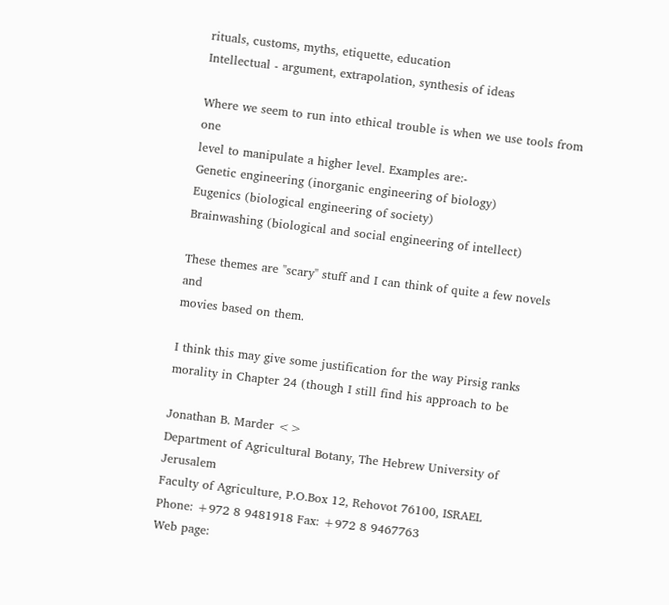rituals, customs, myths, etiquette, education
Intellectual - argument, extrapolation, synthesis of ideas

Where we seem to run into ethical trouble is when we use tools from one
level to manipulate a higher level. Examples are:-
Genetic engineering (inorganic engineering of biology)
Eugenics (biological engineering of society)
Brainwashing (biological and social engineering of intellect)

These themes are "scary" stuff and I can think of quite a few novels and
movies based on them.

I think this may give some justification for the way Pirsig ranks
morality in Chapter 24 (though I still find his approach to be

Jonathan B. Marder <>
Department of Agricultural Botany, The Hebrew University of Jerusalem
Faculty of Agriculture, P.O.Box 12, Rehovot 76100, ISRAEL
Phone: +972 8 9481918 Fax: +972 8 9467763
Web page: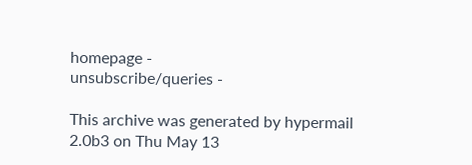homepage -
unsubscribe/queries -

This archive was generated by hypermail 2.0b3 on Thu May 13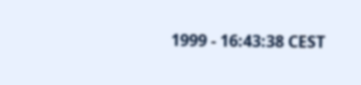1999 - 16:43:38 CEST